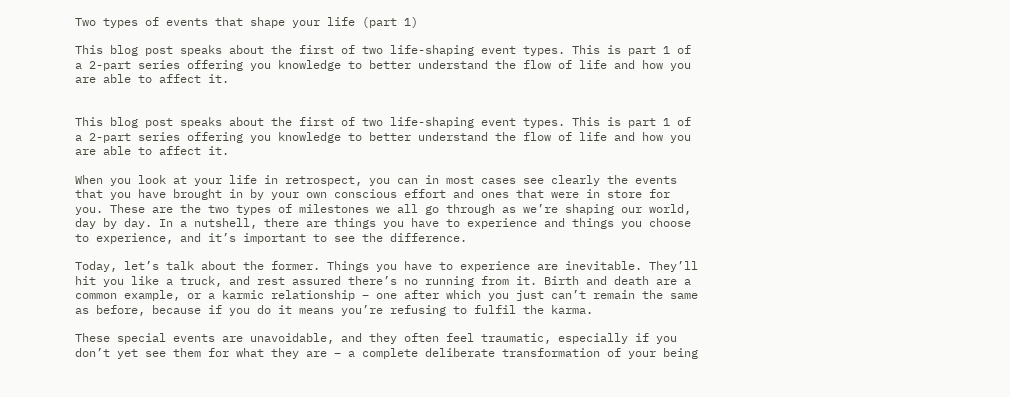Two types of events that shape your life (part 1)

This blog post speaks about the first of two life-shaping event types. This is part 1 of a 2-part series offering you knowledge to better understand the flow of life and how you are able to affect it.


This blog post speaks about the first of two life-shaping event types. This is part 1 of a 2-part series offering you knowledge to better understand the flow of life and how you are able to affect it.

When you look at your life in retrospect, you can in most cases see clearly the events that you have brought in by your own conscious effort and ones that were in store for you. These are the two types of milestones we all go through as we’re shaping our world, day by day. In a nutshell, there are things you have to experience and things you choose to experience, and it’s important to see the difference.

Today, let’s talk about the former. Things you have to experience are inevitable. They’ll hit you like a truck, and rest assured there’s no running from it. Birth and death are a common example, or a karmic relationship – one after which you just can’t remain the same as before, because if you do it means you’re refusing to fulfil the karma.

These special events are unavoidable, and they often feel traumatic, especially if you don’t yet see them for what they are – a complete deliberate transformation of your being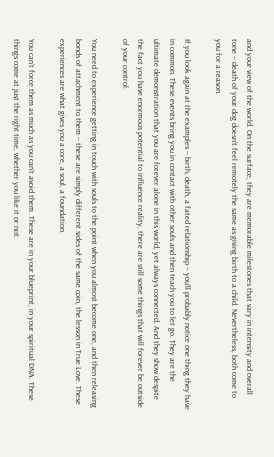and your view of the world. On the surface, they are memorable milestones that vary in intensity and overall tone – death of your dog doesn’t feel remotely the same as giving birth to a child. Nevertheless, both come to you for a reason.

If you look again at the examples – birth, death, a fated relationship – you’ll probably notice one thing they have in common. These events bring you in contact with other souls and then teach you to let go. They are the ultimate demonstration that you are forever alone in this world, yet always connected. And they show despite the fact you have enormous potential to influence reality, there are still some things that will forever be outside of your control.

You need to experience getting in touch with souls to the point when you almost become one, and then releasing bonds of attachment to them – these are simply different sides of the same coin, the lesson in True Love. These experiences are what gives you a core, a soul, a foundation.

You can’t force them as much as you can’t avoid them. These are in your blueprint, in your spiritual DNA. These things come at just the right time, whether you like it or not.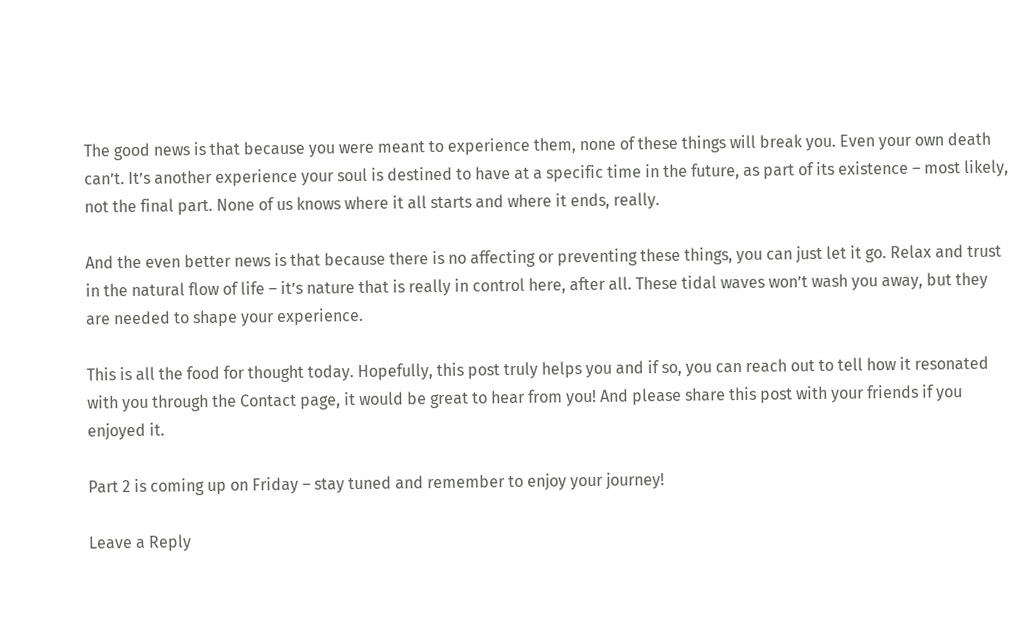The good news is that because you were meant to experience them, none of these things will break you. Even your own death can’t. It’s another experience your soul is destined to have at a specific time in the future, as part of its existence – most likely, not the final part. None of us knows where it all starts and where it ends, really.

And the even better news is that because there is no affecting or preventing these things, you can just let it go. Relax and trust in the natural flow of life – it’s nature that is really in control here, after all. These tidal waves won’t wash you away, but they are needed to shape your experience.

This is all the food for thought today. Hopefully, this post truly helps you and if so, you can reach out to tell how it resonated with you through the Contact page, it would be great to hear from you! And please share this post with your friends if you enjoyed it.

Part 2 is coming up on Friday – stay tuned and remember to enjoy your journey!

Leave a Reply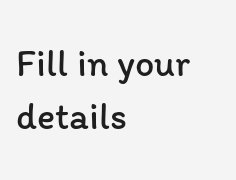Fill in your details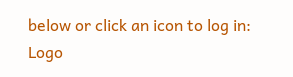below or click an icon to log in: Logo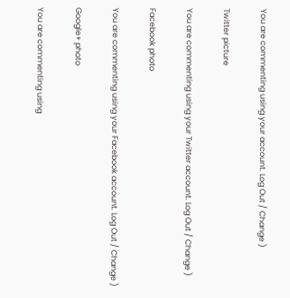You are commenting using your account. Log Out / Change )

Twitter picture

You are commenting using your Twitter account. Log Out / Change )

Facebook photo

You are commenting using your Facebook account. Log Out / Change )

Google+ photo

You are commenting using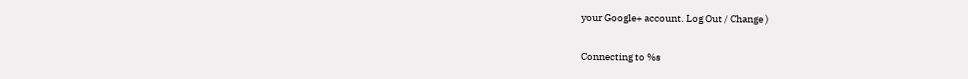your Google+ account. Log Out / Change )

Connecting to %s